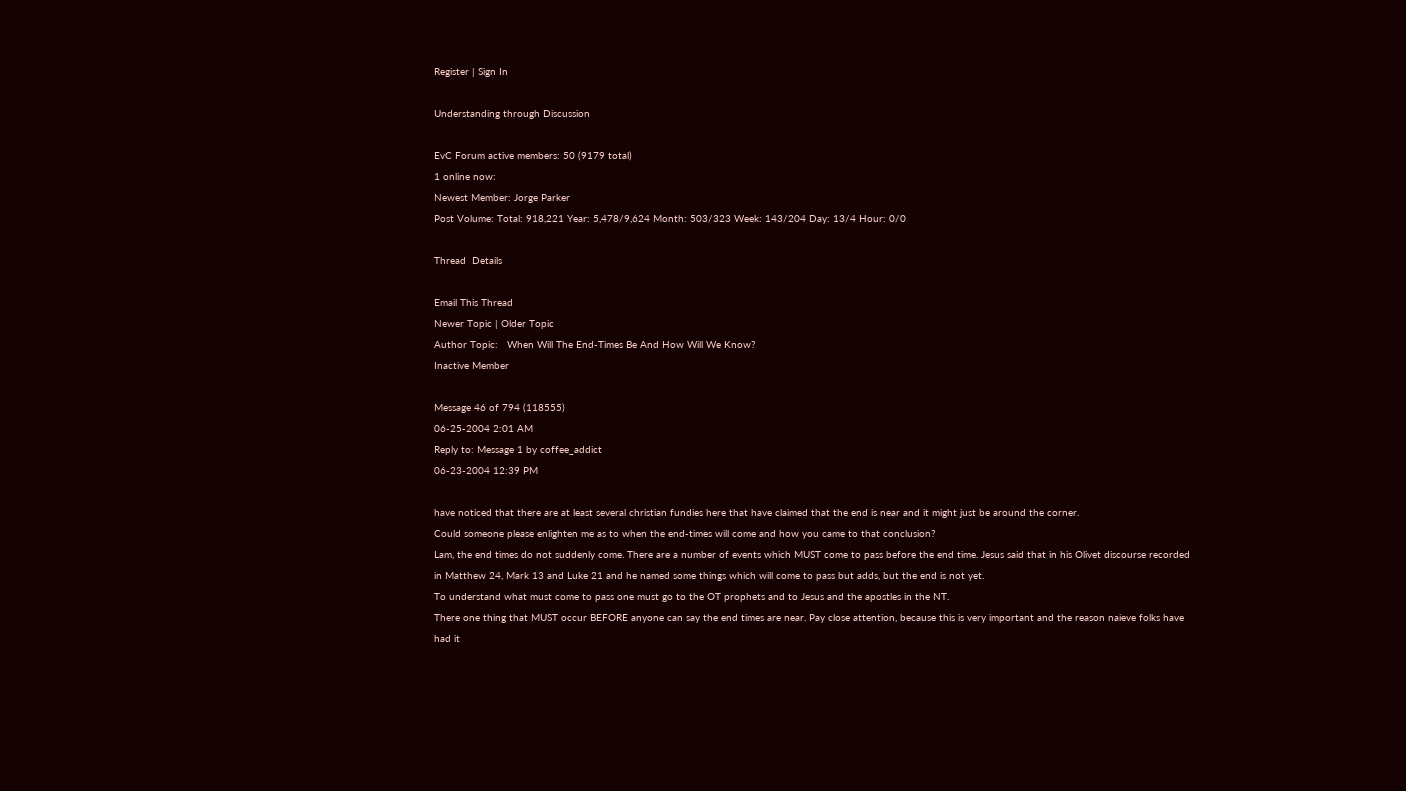Register | Sign In

Understanding through Discussion

EvC Forum active members: 50 (9179 total)
1 online now:
Newest Member: Jorge Parker
Post Volume: Total: 918,221 Year: 5,478/9,624 Month: 503/323 Week: 143/204 Day: 13/4 Hour: 0/0

Thread  Details

Email This Thread
Newer Topic | Older Topic
Author Topic:   When Will The End-Times Be And How Will We Know?
Inactive Member

Message 46 of 794 (118555)
06-25-2004 2:01 AM
Reply to: Message 1 by coffee_addict
06-23-2004 12:39 PM

have noticed that there are at least several christian fundies here that have claimed that the end is near and it might just be around the corner.
Could someone please enlighten me as to when the end-times will come and how you came to that conclusion?
Lam, the end times do not suddenly come. There are a number of events which MUST come to pass before the end time. Jesus said that in his Olivet discourse recorded in Matthew 24, Mark 13 and Luke 21 and he named some things which will come to pass but adds, but the end is not yet.
To understand what must come to pass one must go to the OT prophets and to Jesus and the apostles in the NT.
There one thing that MUST occur BEFORE anyone can say the end times are near. Pay close attention, because this is very important and the reason naieve folks have had it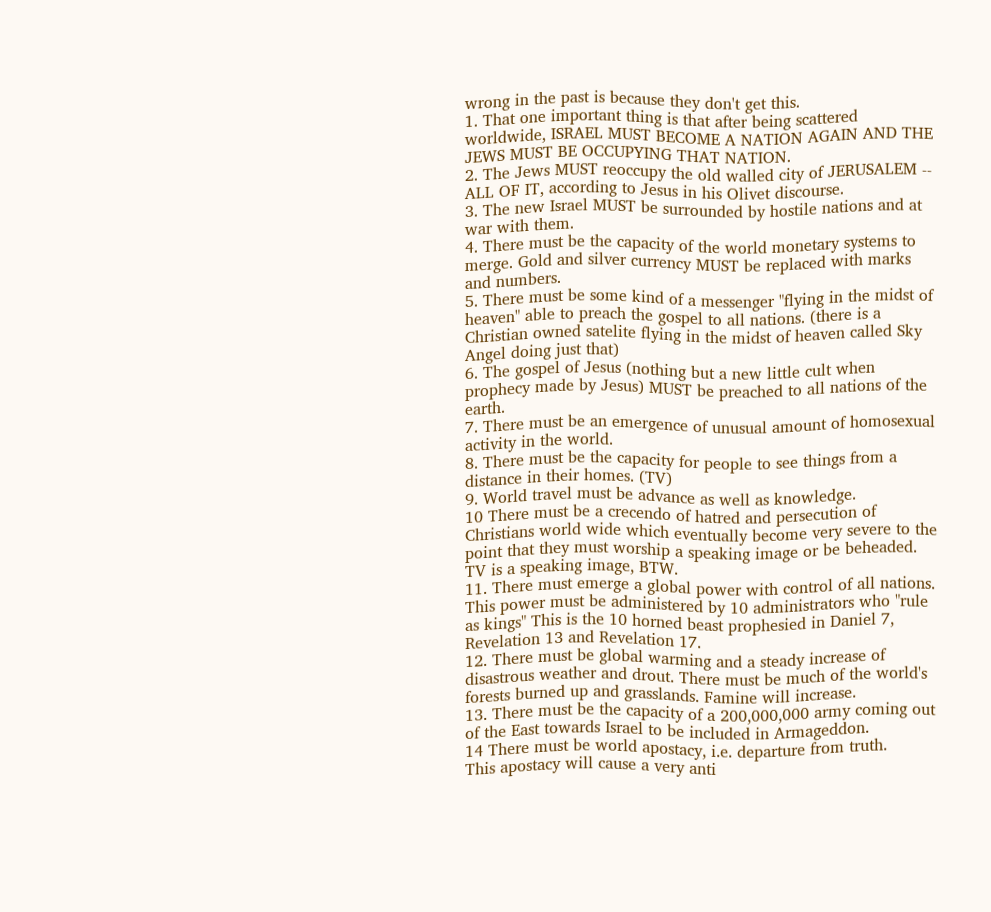wrong in the past is because they don't get this.
1. That one important thing is that after being scattered worldwide, ISRAEL MUST BECOME A NATION AGAIN AND THE JEWS MUST BE OCCUPYING THAT NATION.
2. The Jews MUST reoccupy the old walled city of JERUSALEM -- ALL OF IT, according to Jesus in his Olivet discourse.
3. The new Israel MUST be surrounded by hostile nations and at war with them.
4. There must be the capacity of the world monetary systems to merge. Gold and silver currency MUST be replaced with marks and numbers.
5. There must be some kind of a messenger "flying in the midst of heaven" able to preach the gospel to all nations. (there is a Christian owned satelite flying in the midst of heaven called Sky Angel doing just that)
6. The gospel of Jesus (nothing but a new little cult when prophecy made by Jesus) MUST be preached to all nations of the earth.
7. There must be an emergence of unusual amount of homosexual activity in the world.
8. There must be the capacity for people to see things from a distance in their homes. (TV)
9. World travel must be advance as well as knowledge.
10 There must be a crecendo of hatred and persecution of Christians world wide which eventually become very severe to the point that they must worship a speaking image or be beheaded. TV is a speaking image, BTW.
11. There must emerge a global power with control of all nations. This power must be administered by 10 administrators who "rule as kings" This is the 10 horned beast prophesied in Daniel 7, Revelation 13 and Revelation 17.
12. There must be global warming and a steady increase of disastrous weather and drout. There must be much of the world's forests burned up and grasslands. Famine will increase.
13. There must be the capacity of a 200,000,000 army coming out of the East towards Israel to be included in Armageddon.
14 There must be world apostacy, i.e. departure from truth.
This apostacy will cause a very anti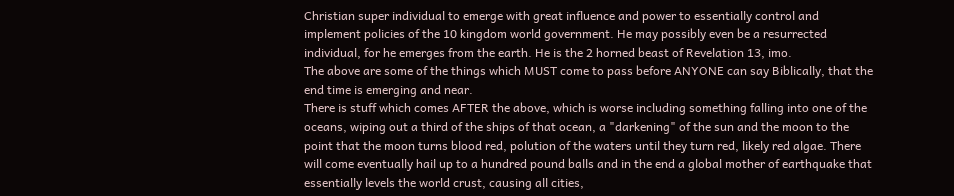Christian super individual to emerge with great influence and power to essentially control and implement policies of the 10 kingdom world government. He may possibly even be a resurrected individual, for he emerges from the earth. He is the 2 horned beast of Revelation 13, imo.
The above are some of the things which MUST come to pass before ANYONE can say Biblically, that the end time is emerging and near.
There is stuff which comes AFTER the above, which is worse including something falling into one of the oceans, wiping out a third of the ships of that ocean, a "darkening" of the sun and the moon to the point that the moon turns blood red, polution of the waters until they turn red, likely red algae. There will come eventually hail up to a hundred pound balls and in the end a global mother of earthquake that essentially levels the world crust, causing all cities,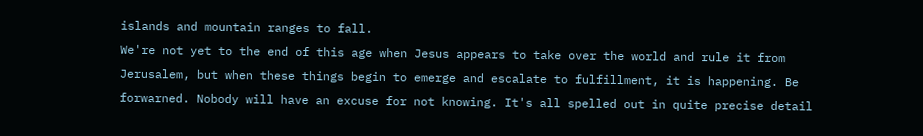islands and mountain ranges to fall.
We're not yet to the end of this age when Jesus appears to take over the world and rule it from Jerusalem, but when these things begin to emerge and escalate to fulfillment, it is happening. Be forwarned. Nobody will have an excuse for not knowing. It's all spelled out in quite precise detail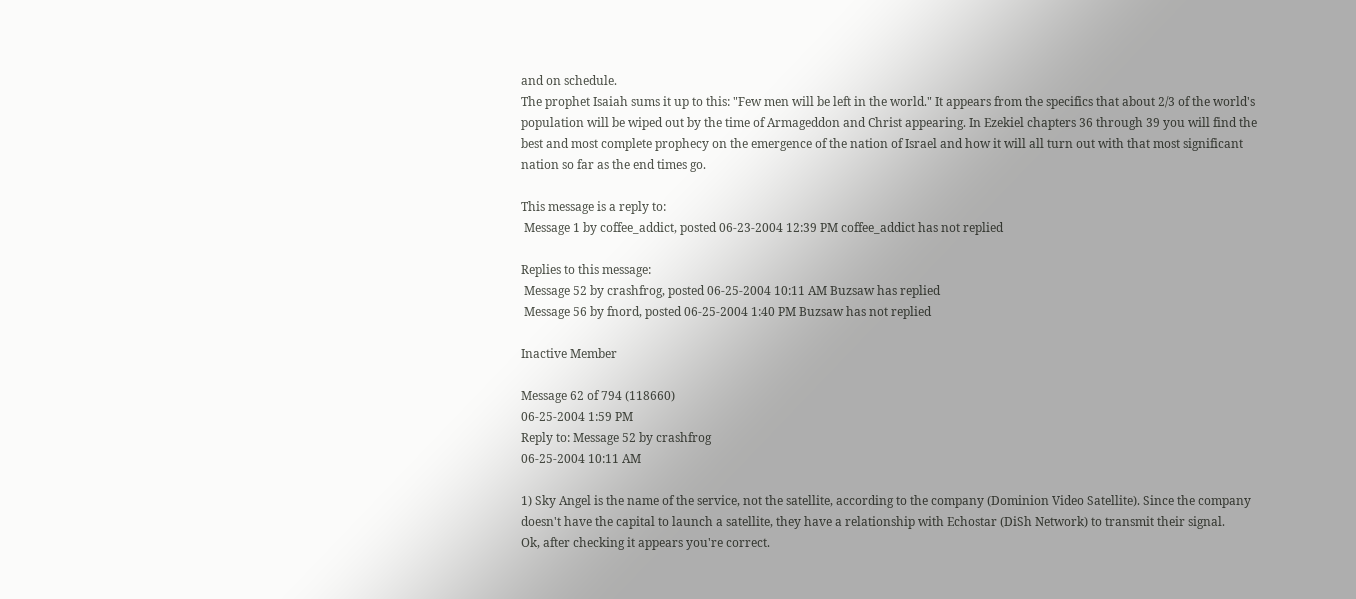and on schedule.
The prophet Isaiah sums it up to this: "Few men will be left in the world." It appears from the specifics that about 2/3 of the world's population will be wiped out by the time of Armageddon and Christ appearing. In Ezekiel chapters 36 through 39 you will find the best and most complete prophecy on the emergence of the nation of Israel and how it will all turn out with that most significant nation so far as the end times go.

This message is a reply to:
 Message 1 by coffee_addict, posted 06-23-2004 12:39 PM coffee_addict has not replied

Replies to this message:
 Message 52 by crashfrog, posted 06-25-2004 10:11 AM Buzsaw has replied
 Message 56 by fnord, posted 06-25-2004 1:40 PM Buzsaw has not replied

Inactive Member

Message 62 of 794 (118660)
06-25-2004 1:59 PM
Reply to: Message 52 by crashfrog
06-25-2004 10:11 AM

1) Sky Angel is the name of the service, not the satellite, according to the company (Dominion Video Satellite). Since the company doesn't have the capital to launch a satellite, they have a relationship with Echostar (DiSh Network) to transmit their signal.
Ok, after checking it appears you're correct.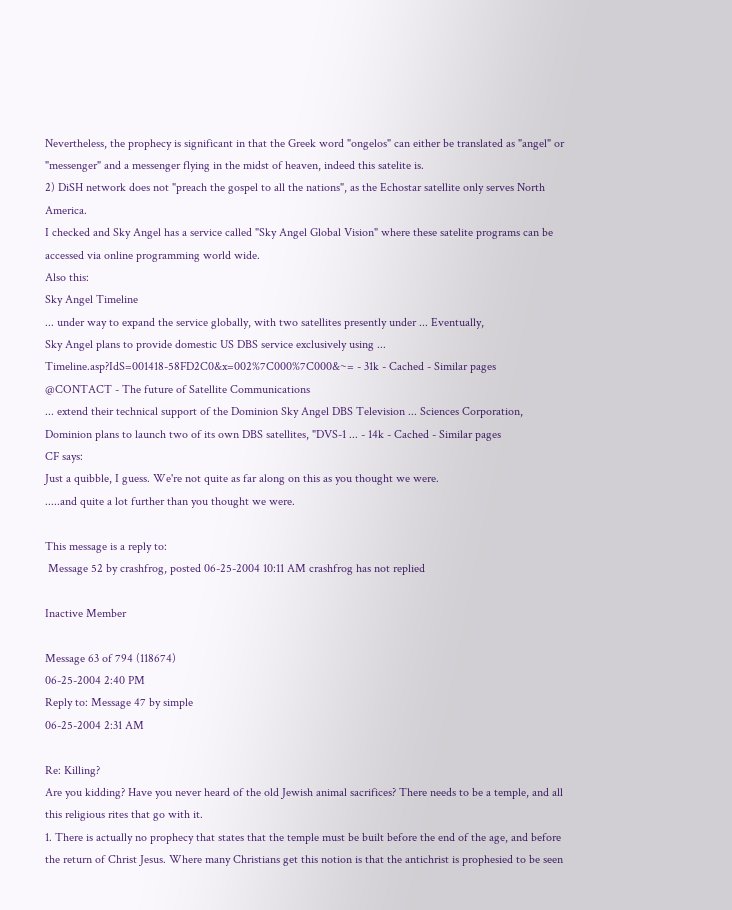Nevertheless, the prophecy is significant in that the Greek word "ongelos" can either be translated as "angel" or "messenger" and a messenger flying in the midst of heaven, indeed this satelite is.
2) DiSH network does not "preach the gospel to all the nations", as the Echostar satellite only serves North America.
I checked and Sky Angel has a service called "Sky Angel Global Vision" where these satelite programs can be accessed via online programming world wide.
Also this:
Sky Angel Timeline
... under way to expand the service globally, with two satellites presently under ... Eventually,
Sky Angel plans to provide domestic US DBS service exclusively using ... Timeline.asp?IdS=001418-58FD2C0&x=002%7C000%7C000&~= - 31k - Cached - Similar pages
@CONTACT - The future of Satellite Communications
... extend their technical support of the Dominion Sky Angel DBS Television ... Sciences Corporation,
Dominion plans to launch two of its own DBS satellites, "DVS-1 ... - 14k - Cached - Similar pages
CF says:
Just a quibble, I guess. We're not quite as far along on this as you thought we were.
.....and quite a lot further than you thought we were.

This message is a reply to:
 Message 52 by crashfrog, posted 06-25-2004 10:11 AM crashfrog has not replied

Inactive Member

Message 63 of 794 (118674)
06-25-2004 2:40 PM
Reply to: Message 47 by simple
06-25-2004 2:31 AM

Re: Killing?
Are you kidding? Have you never heard of the old Jewish animal sacrifices? There needs to be a temple, and all this religious rites that go with it.
1. There is actually no prophecy that states that the temple must be built before the end of the age, and before the return of Christ Jesus. Where many Christians get this notion is that the antichrist is prophesied to be seen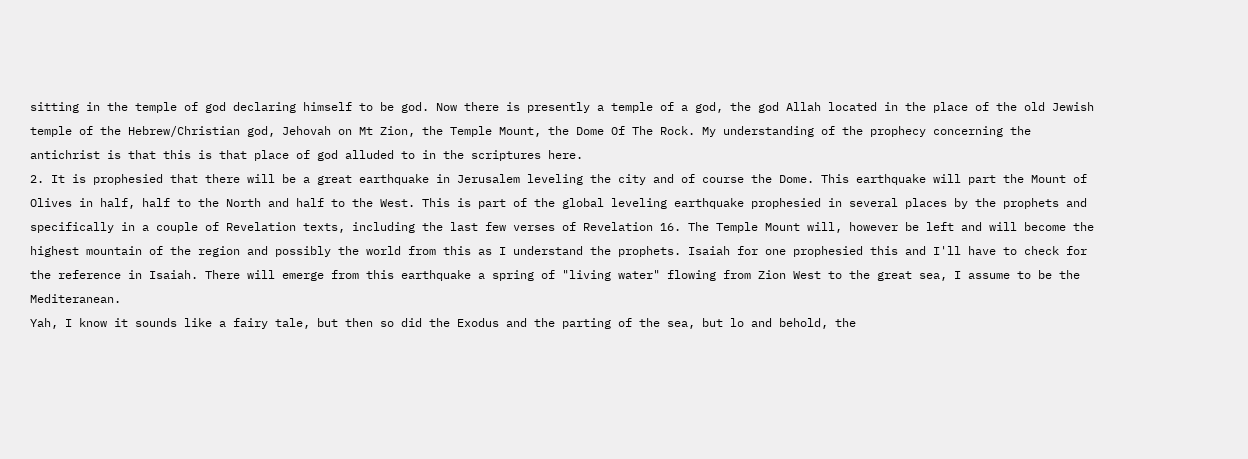sitting in the temple of god declaring himself to be god. Now there is presently a temple of a god, the god Allah located in the place of the old Jewish temple of the Hebrew/Christian god, Jehovah on Mt Zion, the Temple Mount, the Dome Of The Rock. My understanding of the prophecy concerning the antichrist is that this is that place of god alluded to in the scriptures here.
2. It is prophesied that there will be a great earthquake in Jerusalem leveling the city and of course the Dome. This earthquake will part the Mount of Olives in half, half to the North and half to the West. This is part of the global leveling earthquake prophesied in several places by the prophets and specifically in a couple of Revelation texts, including the last few verses of Revelation 16. The Temple Mount will, however be left and will become the highest mountain of the region and possibly the world from this as I understand the prophets. Isaiah for one prophesied this and I'll have to check for the reference in Isaiah. There will emerge from this earthquake a spring of "living water" flowing from Zion West to the great sea, I assume to be the Mediteranean.
Yah, I know it sounds like a fairy tale, but then so did the Exodus and the parting of the sea, but lo and behold, the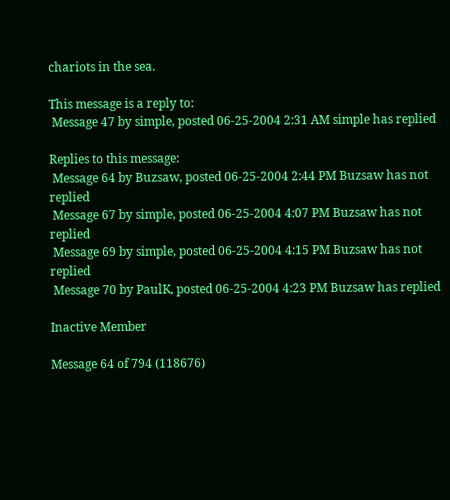chariots in the sea.

This message is a reply to:
 Message 47 by simple, posted 06-25-2004 2:31 AM simple has replied

Replies to this message:
 Message 64 by Buzsaw, posted 06-25-2004 2:44 PM Buzsaw has not replied
 Message 67 by simple, posted 06-25-2004 4:07 PM Buzsaw has not replied
 Message 69 by simple, posted 06-25-2004 4:15 PM Buzsaw has not replied
 Message 70 by PaulK, posted 06-25-2004 4:23 PM Buzsaw has replied

Inactive Member

Message 64 of 794 (118676)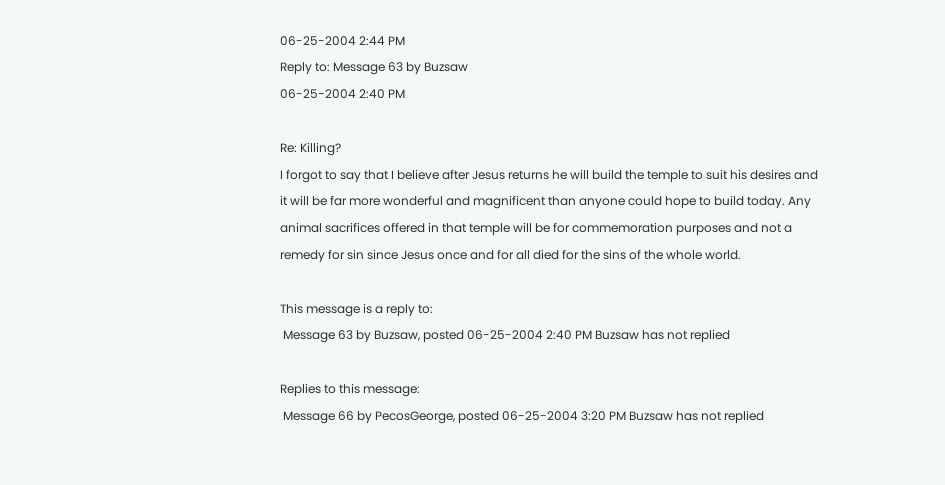06-25-2004 2:44 PM
Reply to: Message 63 by Buzsaw
06-25-2004 2:40 PM

Re: Killing?
I forgot to say that I believe after Jesus returns he will build the temple to suit his desires and it will be far more wonderful and magnificent than anyone could hope to build today. Any animal sacrifices offered in that temple will be for commemoration purposes and not a remedy for sin since Jesus once and for all died for the sins of the whole world.

This message is a reply to:
 Message 63 by Buzsaw, posted 06-25-2004 2:40 PM Buzsaw has not replied

Replies to this message:
 Message 66 by PecosGeorge, posted 06-25-2004 3:20 PM Buzsaw has not replied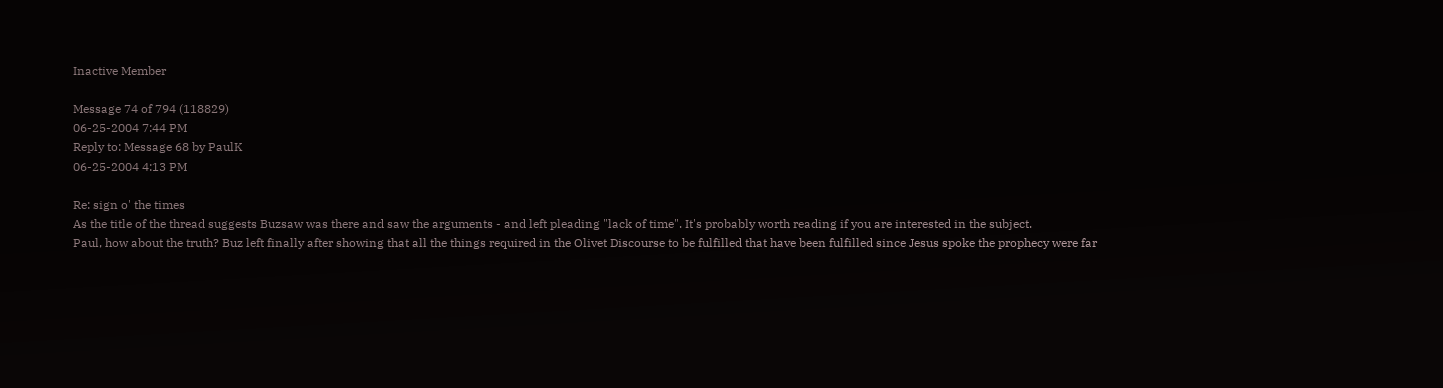Inactive Member

Message 74 of 794 (118829)
06-25-2004 7:44 PM
Reply to: Message 68 by PaulK
06-25-2004 4:13 PM

Re: sign o' the times
As the title of the thread suggests Buzsaw was there and saw the arguments - and left pleading "lack of time". It's probably worth reading if you are interested in the subject.
Paul, how about the truth? Buz left finally after showing that all the things required in the Olivet Discourse to be fulfilled that have been fulfilled since Jesus spoke the prophecy were far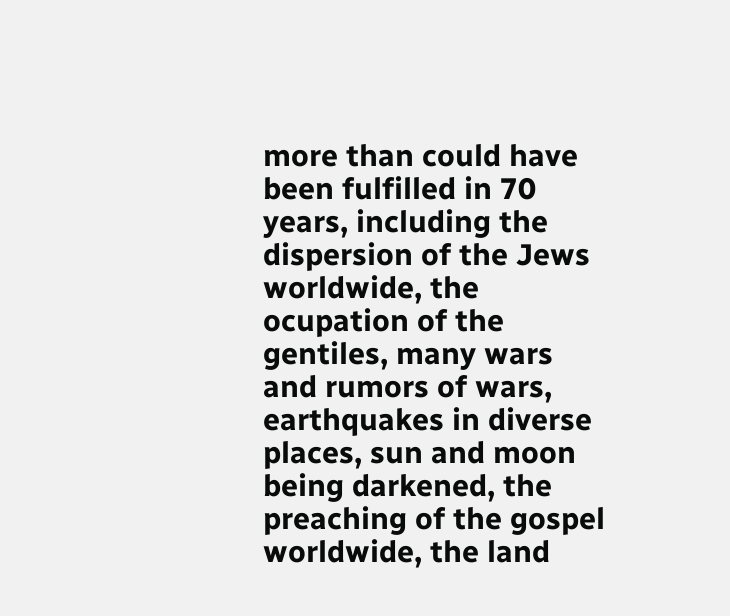more than could have been fulfilled in 70 years, including the dispersion of the Jews worldwide, the ocupation of the gentiles, many wars and rumors of wars, earthquakes in diverse places, sun and moon being darkened, the preaching of the gospel worldwide, the land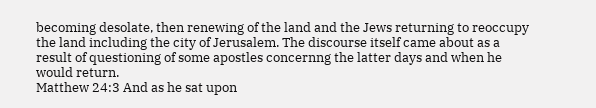becoming desolate, then renewing of the land and the Jews returning to reoccupy the land including the city of Jerusalem. The discourse itself came about as a result of questioning of some apostles concernng the latter days and when he would return.
Matthew 24:3 And as he sat upon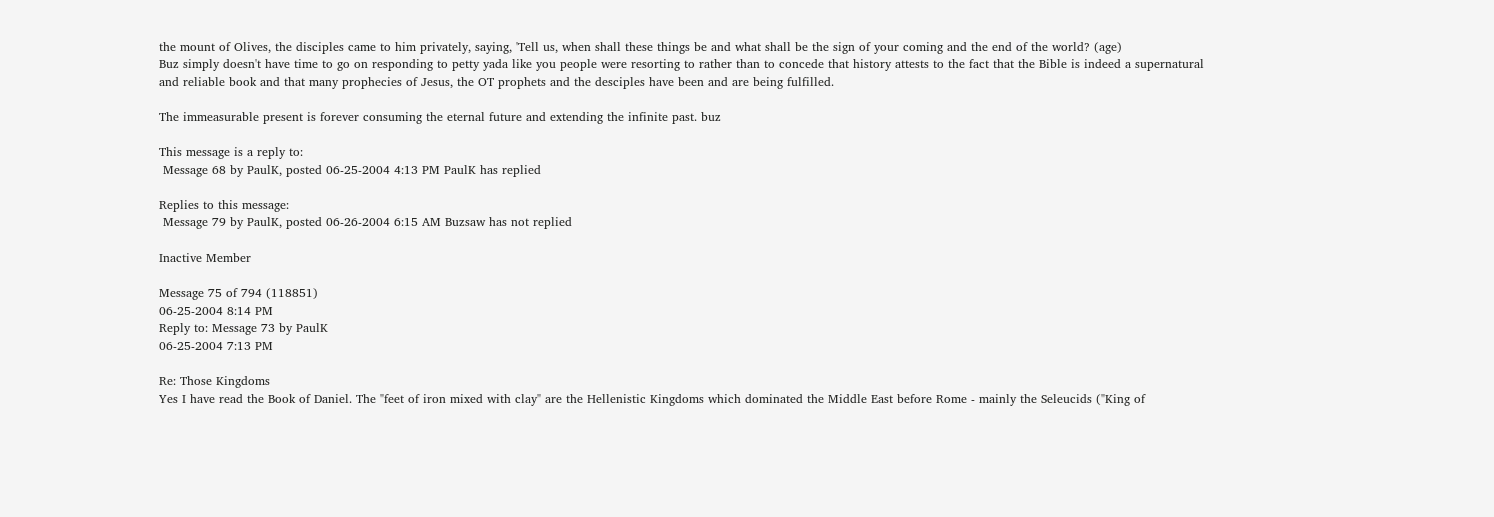the mount of Olives, the disciples came to him privately, saying, 'Tell us, when shall these things be and what shall be the sign of your coming and the end of the world? (age)
Buz simply doesn't have time to go on responding to petty yada like you people were resorting to rather than to concede that history attests to the fact that the Bible is indeed a supernatural and reliable book and that many prophecies of Jesus, the OT prophets and the desciples have been and are being fulfilled.

The immeasurable present is forever consuming the eternal future and extending the infinite past. buz

This message is a reply to:
 Message 68 by PaulK, posted 06-25-2004 4:13 PM PaulK has replied

Replies to this message:
 Message 79 by PaulK, posted 06-26-2004 6:15 AM Buzsaw has not replied

Inactive Member

Message 75 of 794 (118851)
06-25-2004 8:14 PM
Reply to: Message 73 by PaulK
06-25-2004 7:13 PM

Re: Those Kingdoms
Yes I have read the Book of Daniel. The "feet of iron mixed with clay" are the Hellenistic Kingdoms which dominated the Middle East before Rome - mainly the Seleucids ("King of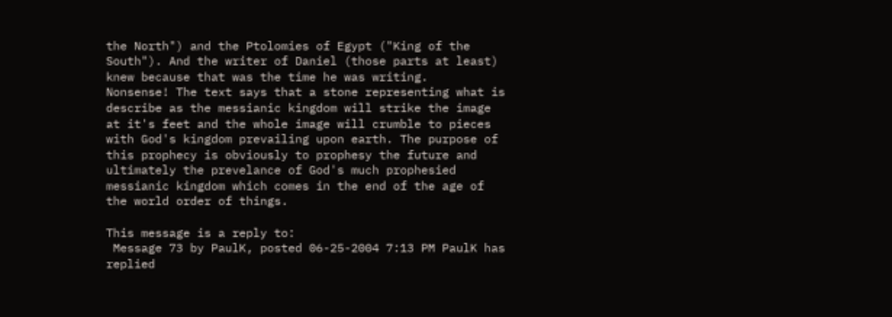the North") and the Ptolomies of Egypt ("King of the South"). And the writer of Daniel (those parts at least) knew because that was the time he was writing.
Nonsense! The text says that a stone representing what is describe as the messianic kingdom will strike the image at it's feet and the whole image will crumble to pieces with God's kingdom prevailing upon earth. The purpose of this prophecy is obviously to prophesy the future and ultimately the prevelance of God's much prophesied messianic kingdom which comes in the end of the age of the world order of things.

This message is a reply to:
 Message 73 by PaulK, posted 06-25-2004 7:13 PM PaulK has replied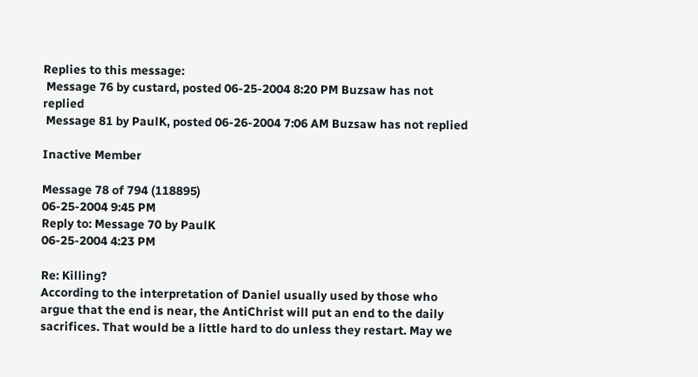Replies to this message:
 Message 76 by custard, posted 06-25-2004 8:20 PM Buzsaw has not replied
 Message 81 by PaulK, posted 06-26-2004 7:06 AM Buzsaw has not replied

Inactive Member

Message 78 of 794 (118895)
06-25-2004 9:45 PM
Reply to: Message 70 by PaulK
06-25-2004 4:23 PM

Re: Killing?
According to the interpretation of Daniel usually used by those who argue that the end is near, the AntiChrist will put an end to the daily sacrifices. That would be a little hard to do unless they restart. May we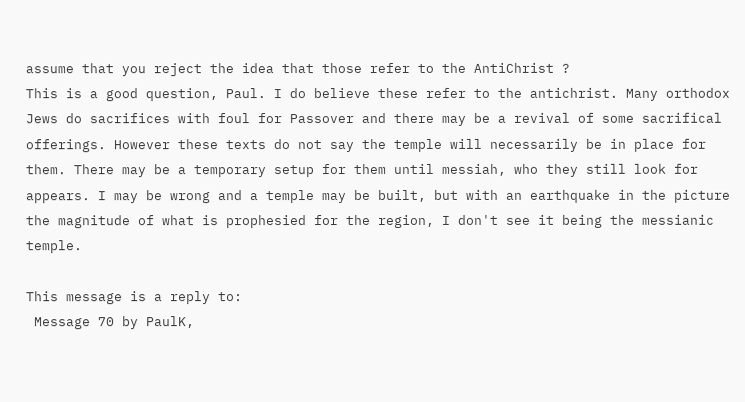assume that you reject the idea that those refer to the AntiChrist ?
This is a good question, Paul. I do believe these refer to the antichrist. Many orthodox Jews do sacrifices with foul for Passover and there may be a revival of some sacrifical offerings. However these texts do not say the temple will necessarily be in place for them. There may be a temporary setup for them until messiah, who they still look for appears. I may be wrong and a temple may be built, but with an earthquake in the picture the magnitude of what is prophesied for the region, I don't see it being the messianic temple.

This message is a reply to:
 Message 70 by PaulK,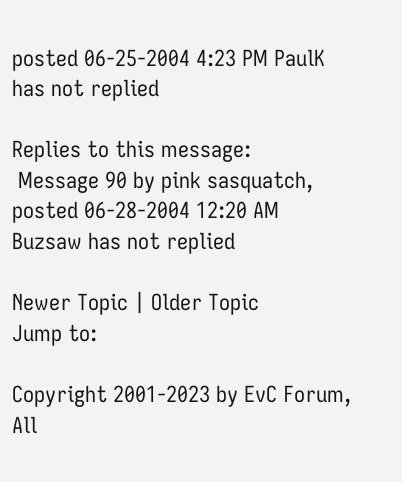posted 06-25-2004 4:23 PM PaulK has not replied

Replies to this message:
 Message 90 by pink sasquatch, posted 06-28-2004 12:20 AM Buzsaw has not replied

Newer Topic | Older Topic
Jump to:

Copyright 2001-2023 by EvC Forum, All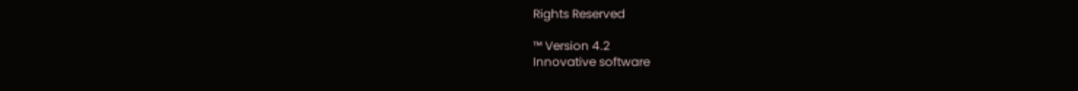Rights Reserved

™ Version 4.2
Innovative software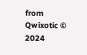from Qwixotic © 2024